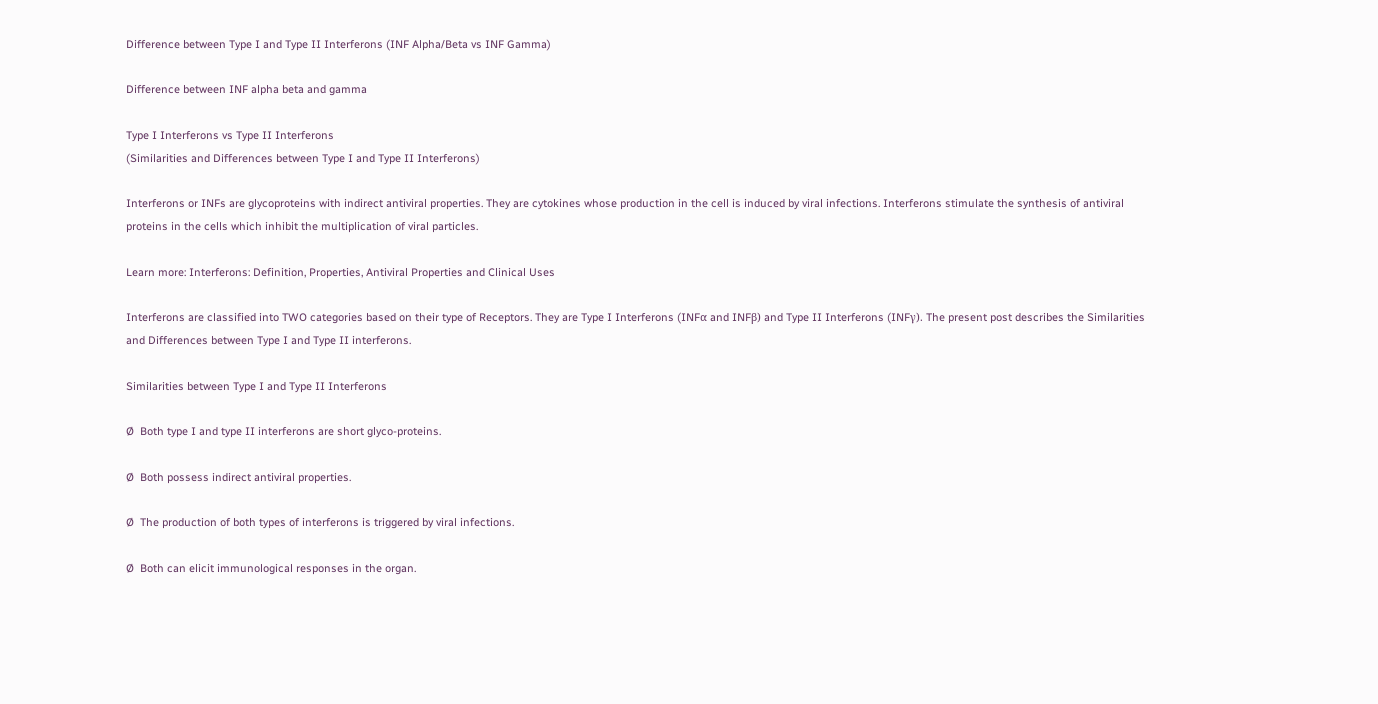Difference between Type I and Type II Interferons (INF Alpha/Beta vs INF Gamma)

Difference between INF alpha beta and gamma

Type I Interferons vs Type II Interferons
(Similarities and Differences between Type I and Type II Interferons)

Interferons or INFs are glycoproteins with indirect antiviral properties. They are cytokines whose production in the cell is induced by viral infections. Interferons stimulate the synthesis of antiviral proteins in the cells which inhibit the multiplication of viral particles.

Learn more: Interferons: Definition, Properties, Antiviral Properties and Clinical Uses

Interferons are classified into TWO categories based on their type of Receptors. They are Type I Interferons (INFα and INFβ) and Type II Interferons (INFγ). The present post describes the Similarities and Differences between Type I and Type II interferons.

Similarities between Type I and Type II Interferons

Ø  Both type I and type II interferons are short glyco-proteins.

Ø  Both possess indirect antiviral properties.

Ø  The production of both types of interferons is triggered by viral infections.

Ø  Both can elicit immunological responses in the organ.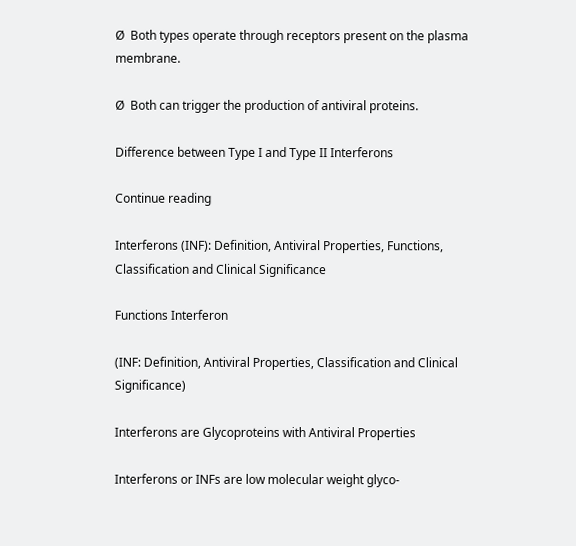Ø  Both types operate through receptors present on the plasma membrane.

Ø  Both can trigger the production of antiviral proteins.

Difference between Type I and Type II Interferons

Continue reading

Interferons (INF): Definition, Antiviral Properties, Functions, Classification and Clinical Significance

Functions Interferon

(INF: Definition, Antiviral Properties, Classification and Clinical Significance)

Interferons are Glycoproteins with Antiviral Properties

Interferons or INFs are low molecular weight glyco-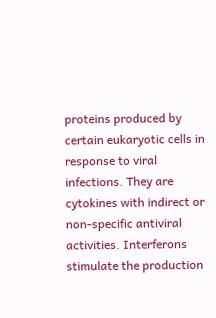proteins produced by certain eukaryotic cells in response to viral infections. They are cytokines with indirect or non-specific antiviral activities. Interferons stimulate the production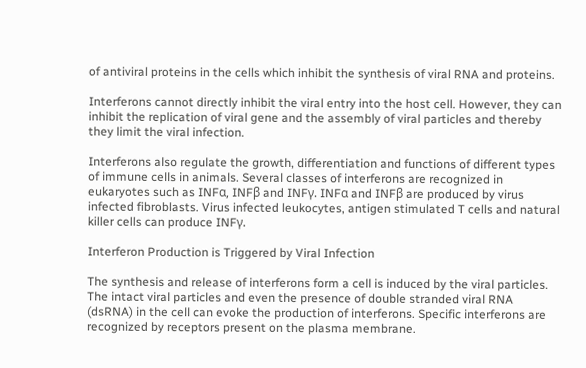of antiviral proteins in the cells which inhibit the synthesis of viral RNA and proteins.

Interferons cannot directly inhibit the viral entry into the host cell. However, they can inhibit the replication of viral gene and the assembly of viral particles and thereby they limit the viral infection.

Interferons also regulate the growth, differentiation and functions of different types of immune cells in animals. Several classes of interferons are recognized in eukaryotes such as INFα, INFβ and INFγ. INFα and INFβ are produced by virus infected fibroblasts. Virus infected leukocytes, antigen stimulated T cells and natural killer cells can produce INFγ.

Interferon Production is Triggered by Viral Infection

The synthesis and release of interferons form a cell is induced by the viral particles. The intact viral particles and even the presence of double stranded viral RNA (dsRNA) in the cell can evoke the production of interferons. Specific interferons are recognized by receptors present on the plasma membrane.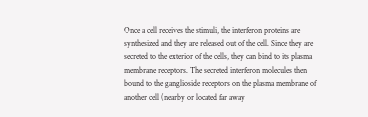Once a cell receives the stimuli, the interferon proteins are synthesized and they are released out of the cell. Since they are secreted to the exterior of the cells, they can bind to its plasma membrane receptors. The secreted interferon molecules then bound to the ganglioside receptors on the plasma membrane of another cell (nearby or located far away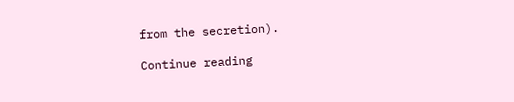from the secretion).

Continue reading